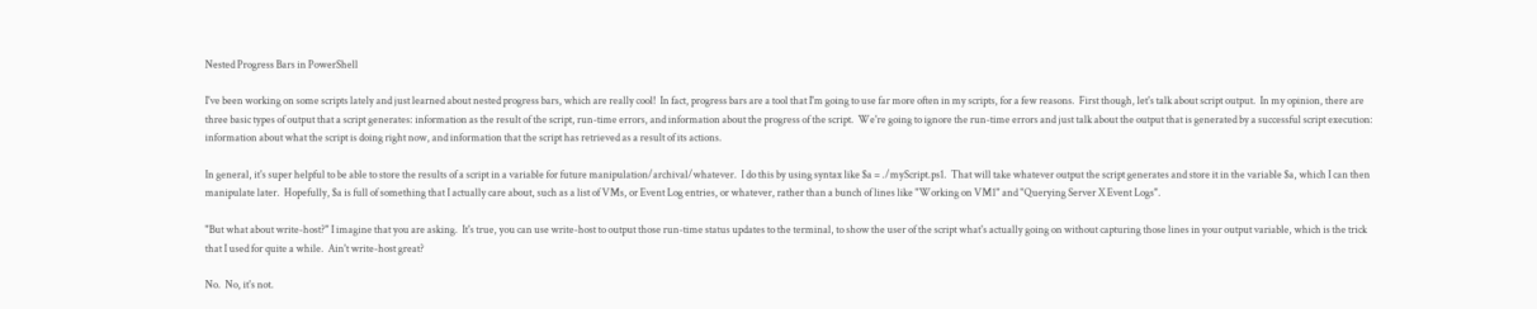Nested Progress Bars in PowerShell

I've been working on some scripts lately and just learned about nested progress bars, which are really cool!  In fact, progress bars are a tool that I'm going to use far more often in my scripts, for a few reasons.  First though, let's talk about script output.  In my opinion, there are three basic types of output that a script generates: information as the result of the script, run-time errors, and information about the progress of the script.  We're going to ignore the run-time errors and just talk about the output that is generated by a successful script execution: information about what the script is doing right now, and information that the script has retrieved as a result of its actions.

In general, it's super helpful to be able to store the results of a script in a variable for future manipulation/archival/whatever.  I do this by using syntax like $a = ./myScript.ps1.  That will take whatever output the script generates and store it in the variable $a, which I can then manipulate later.  Hopefully, $a is full of something that I actually care about, such as a list of VMs, or Event Log entries, or whatever, rather than a bunch of lines like "Working on VM1" and "Querying Server X Event Logs".

"But what about write-host?" I imagine that you are asking.  It's true, you can use write-host to output those run-time status updates to the terminal, to show the user of the script what's actually going on without capturing those lines in your output variable, which is the trick that I used for quite a while.  Ain't write-host great?

No.  No, it's not.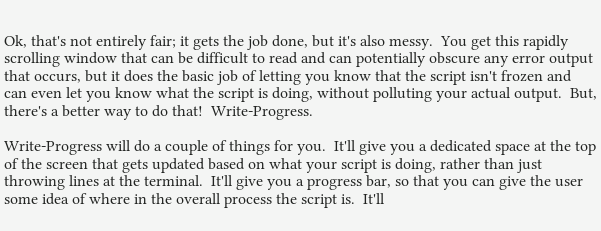Ok, that's not entirely fair; it gets the job done, but it's also messy.  You get this rapidly scrolling window that can be difficult to read and can potentially obscure any error output that occurs, but it does the basic job of letting you know that the script isn't frozen and can even let you know what the script is doing, without polluting your actual output.  But, there's a better way to do that!  Write-Progress.

Write-Progress will do a couple of things for you.  It'll give you a dedicated space at the top of the screen that gets updated based on what your script is doing, rather than just throwing lines at the terminal.  It'll give you a progress bar, so that you can give the user some idea of where in the overall process the script is.  It'll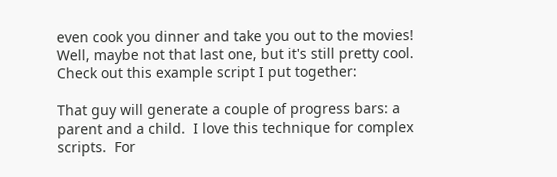even cook you dinner and take you out to the movies!  Well, maybe not that last one, but it's still pretty cool.  Check out this example script I put together:

That guy will generate a couple of progress bars: a parent and a child.  I love this technique for complex scripts.  For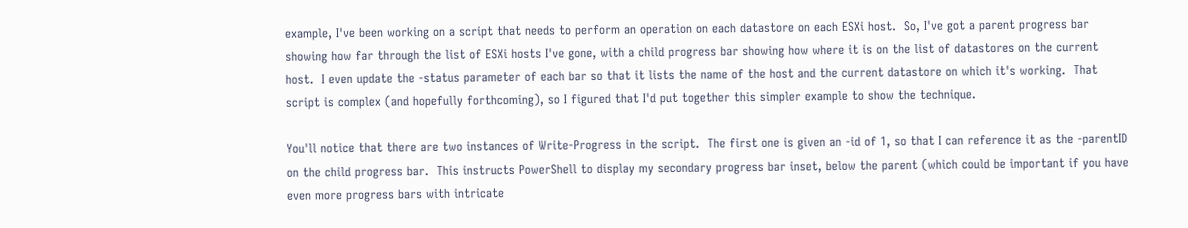example, I've been working on a script that needs to perform an operation on each datastore on each ESXi host.  So, I've got a parent progress bar showing how far through the list of ESXi hosts I've gone, with a child progress bar showing how where it is on the list of datastores on the current host.  I even update the -status parameter of each bar so that it lists the name of the host and the current datastore on which it's working.  That script is complex (and hopefully forthcoming), so I figured that I'd put together this simpler example to show the technique.

You'll notice that there are two instances of Write-Progress in the script.  The first one is given an -id of 1, so that I can reference it as the -parentID on the child progress bar.  This instructs PowerShell to display my secondary progress bar inset, below the parent (which could be important if you have even more progress bars with intricate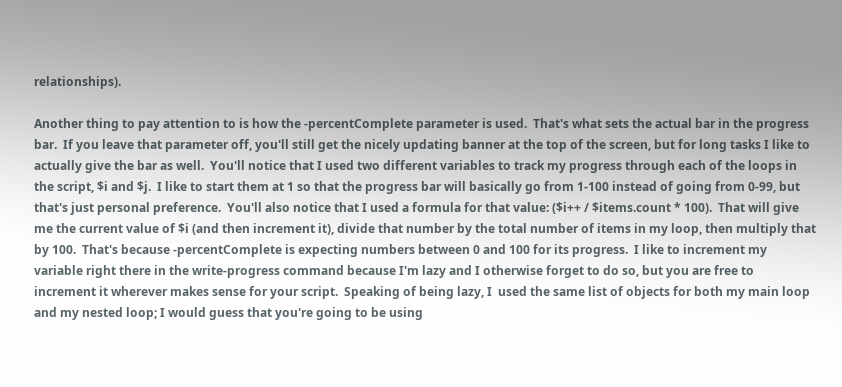relationships).

Another thing to pay attention to is how the -percentComplete parameter is used.  That's what sets the actual bar in the progress bar.  If you leave that parameter off, you'll still get the nicely updating banner at the top of the screen, but for long tasks I like to actually give the bar as well.  You'll notice that I used two different variables to track my progress through each of the loops in the script, $i and $j.  I like to start them at 1 so that the progress bar will basically go from 1-100 instead of going from 0-99, but that's just personal preference.  You'll also notice that I used a formula for that value: ($i++ / $items.count * 100).  That will give me the current value of $i (and then increment it), divide that number by the total number of items in my loop, then multiply that by 100.  That's because -percentComplete is expecting numbers between 0 and 100 for its progress.  I like to increment my variable right there in the write-progress command because I'm lazy and I otherwise forget to do so, but you are free to increment it wherever makes sense for your script.  Speaking of being lazy, I  used the same list of objects for both my main loop and my nested loop; I would guess that you're going to be using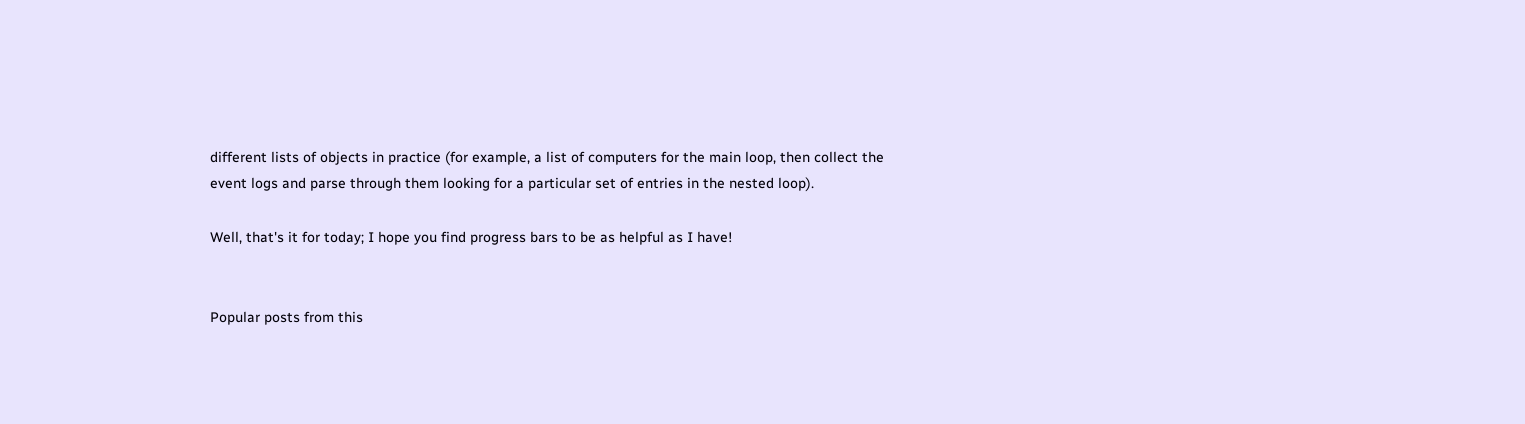different lists of objects in practice (for example, a list of computers for the main loop, then collect the event logs and parse through them looking for a particular set of entries in the nested loop).

Well, that's it for today; I hope you find progress bars to be as helpful as I have!


Popular posts from this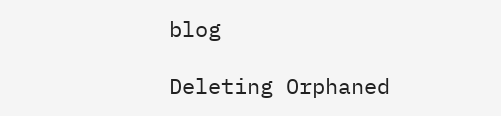blog

Deleting Orphaned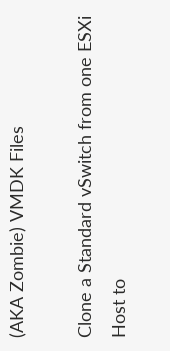(AKA Zombie) VMDK Files

Clone a Standard vSwitch from one ESXi Host to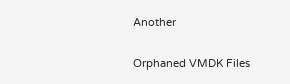Another

Orphaned VMDK Files